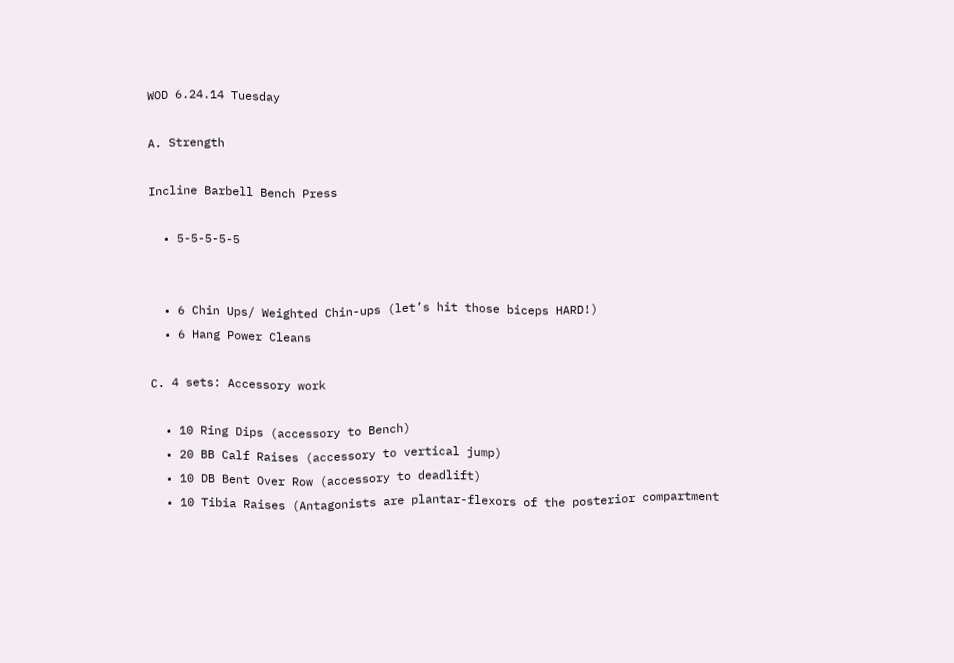WOD 6.24.14 Tuesday

A. Strength

Incline Barbell Bench Press

  • 5-5-5-5-5


  • 6 Chin Ups/ Weighted Chin-ups (let’s hit those biceps HARD!)
  • 6 Hang Power Cleans

C. 4 sets: Accessory work

  • 10 Ring Dips (accessory to Bench)
  • 20 BB Calf Raises (accessory to vertical jump)
  • 10 DB Bent Over Row (accessory to deadlift)
  • 10 Tibia Raises (Antagonists are plantar-flexors of the posterior compartment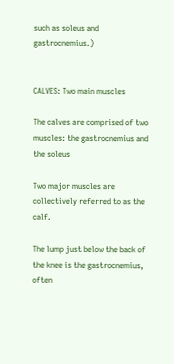such as soleus and gastrocnemius.)


CALVES: Two main muscles

The calves are comprised of two muscles: the gastrocnemius and the soleus

Two major muscles are collectively referred to as the calf.

The lump just below the back of the knee is the gastrocnemius, often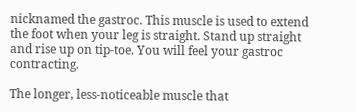nicknamed the gastroc. This muscle is used to extend the foot when your leg is straight. Stand up straight and rise up on tip-toe. You will feel your gastroc contracting.

The longer, less-noticeable muscle that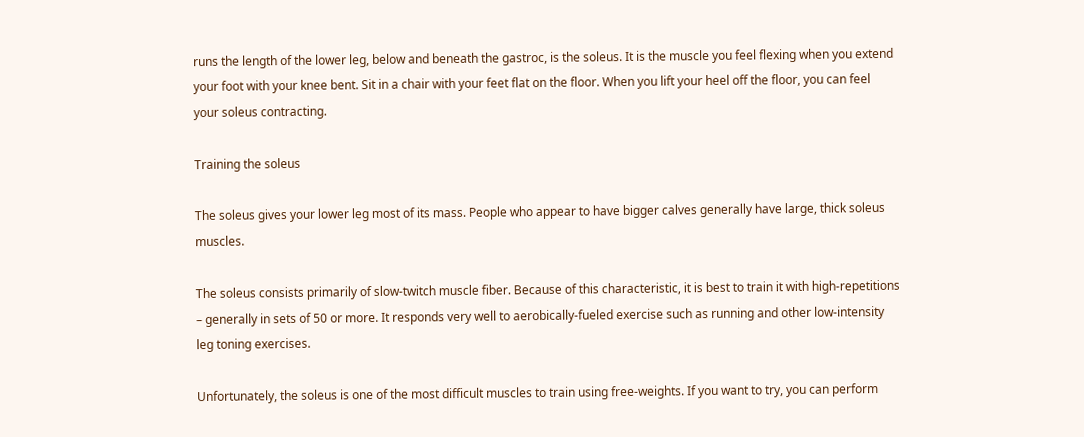runs the length of the lower leg, below and beneath the gastroc, is the soleus. It is the muscle you feel flexing when you extend your foot with your knee bent. Sit in a chair with your feet flat on the floor. When you lift your heel off the floor, you can feel your soleus contracting.

Training the soleus

The soleus gives your lower leg most of its mass. People who appear to have bigger calves generally have large, thick soleus muscles.

The soleus consists primarily of slow-twitch muscle fiber. Because of this characteristic, it is best to train it with high-repetitions – generally in sets of 50 or more. It responds very well to aerobically-fueled exercise such as running and other low-intensity leg toning exercises.

Unfortunately, the soleus is one of the most difficult muscles to train using free-weights. If you want to try, you can perform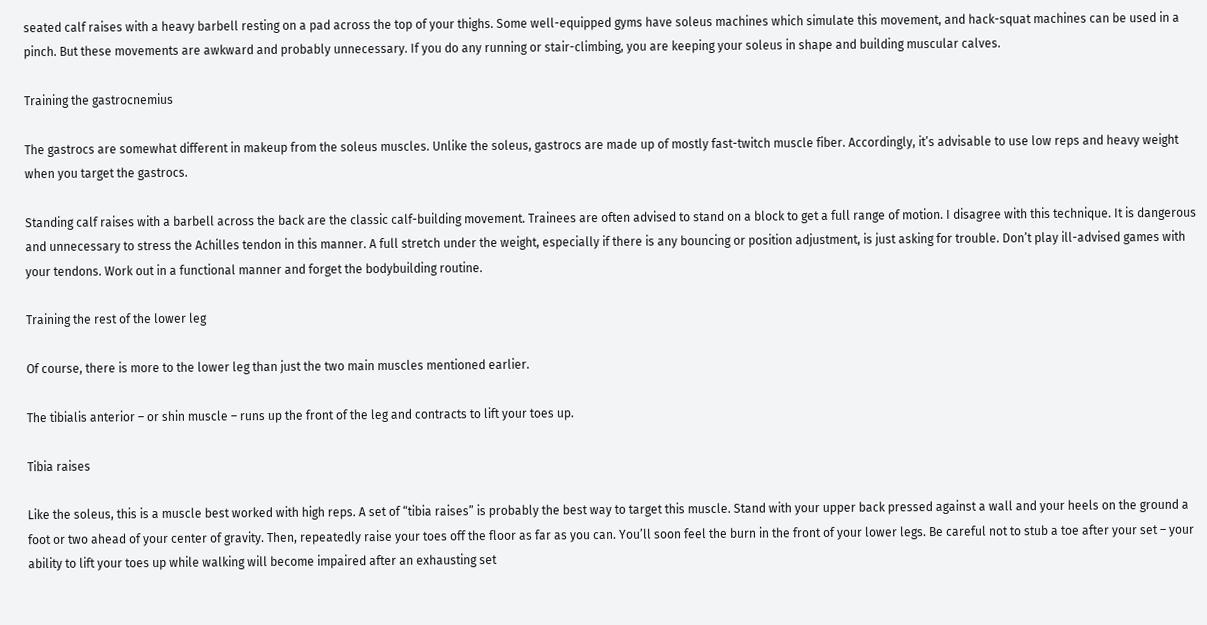seated calf raises with a heavy barbell resting on a pad across the top of your thighs. Some well-equipped gyms have soleus machines which simulate this movement, and hack-squat machines can be used in a pinch. But these movements are awkward and probably unnecessary. If you do any running or stair-climbing, you are keeping your soleus in shape and building muscular calves.

Training the gastrocnemius

The gastrocs are somewhat different in makeup from the soleus muscles. Unlike the soleus, gastrocs are made up of mostly fast-twitch muscle fiber. Accordingly, it’s advisable to use low reps and heavy weight when you target the gastrocs.

Standing calf raises with a barbell across the back are the classic calf-building movement. Trainees are often advised to stand on a block to get a full range of motion. I disagree with this technique. It is dangerous and unnecessary to stress the Achilles tendon in this manner. A full stretch under the weight, especially if there is any bouncing or position adjustment, is just asking for trouble. Don’t play ill-advised games with your tendons. Work out in a functional manner and forget the bodybuilding routine.

Training the rest of the lower leg

Of course, there is more to the lower leg than just the two main muscles mentioned earlier.

The tibialis anterior – or shin muscle – runs up the front of the leg and contracts to lift your toes up.

Tibia raises

Like the soleus, this is a muscle best worked with high reps. A set of “tibia raises” is probably the best way to target this muscle. Stand with your upper back pressed against a wall and your heels on the ground a foot or two ahead of your center of gravity. Then, repeatedly raise your toes off the floor as far as you can. You’ll soon feel the burn in the front of your lower legs. Be careful not to stub a toe after your set – your ability to lift your toes up while walking will become impaired after an exhausting set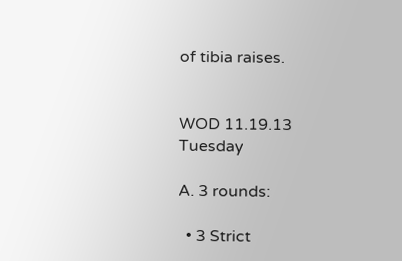of tibia raises.


WOD 11.19.13 Tuesday

A. 3 rounds:

  • 3 Strict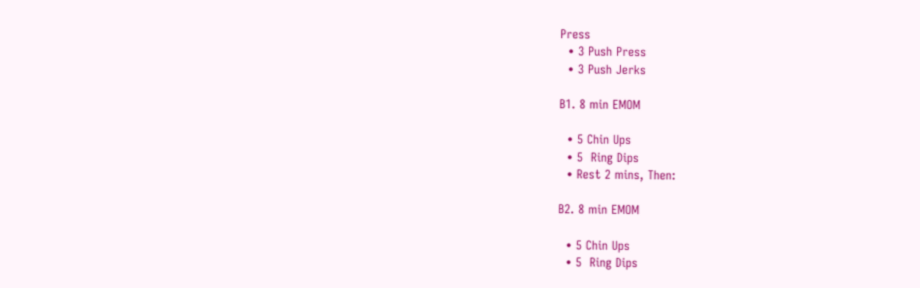Press
  • 3 Push Press
  • 3 Push Jerks

B1. 8 min EMOM

  • 5 Chin Ups
  • 5  Ring Dips
  • Rest 2 mins, Then:

B2. 8 min EMOM

  • 5 Chin Ups
  • 5  Ring Dips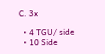C. 3x

  • 4 TGU/ side
  • 10 Side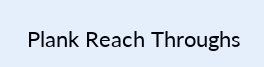Plank Reach Throughs